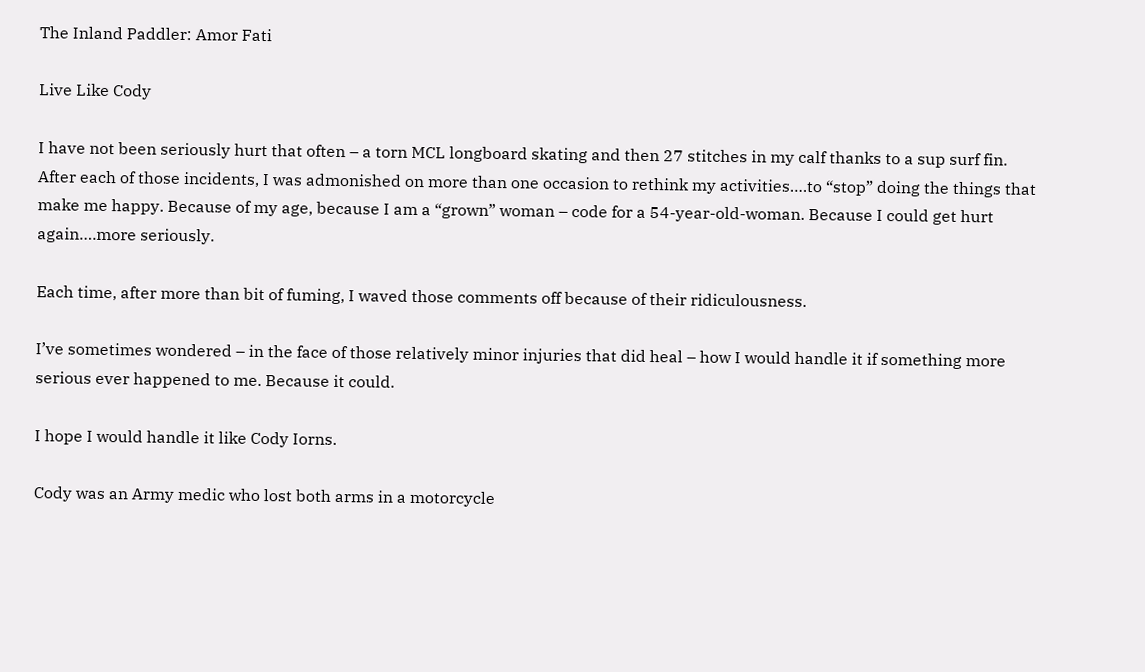The Inland Paddler: Amor Fati

Live Like Cody

I have not been seriously hurt that often – a torn MCL longboard skating and then 27 stitches in my calf thanks to a sup surf fin. After each of those incidents, I was admonished on more than one occasion to rethink my activities….to “stop” doing the things that make me happy. Because of my age, because I am a “grown” woman – code for a 54-year-old-woman. Because I could get hurt again….more seriously.

Each time, after more than bit of fuming, I waved those comments off because of their ridiculousness.

I’ve sometimes wondered – in the face of those relatively minor injuries that did heal – how I would handle it if something more serious ever happened to me. Because it could.

I hope I would handle it like Cody Iorns.

Cody was an Army medic who lost both arms in a motorcycle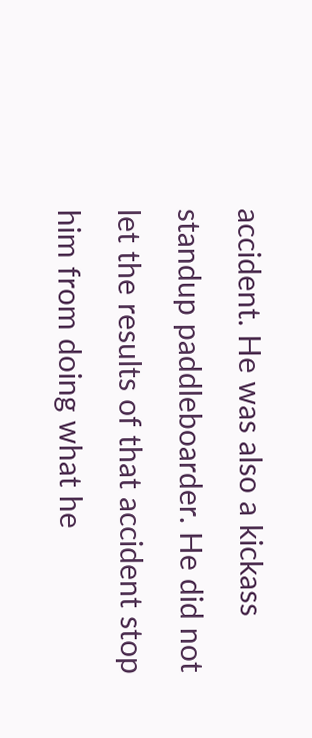accident. He was also a kickass standup paddleboarder. He did not let the results of that accident stop him from doing what he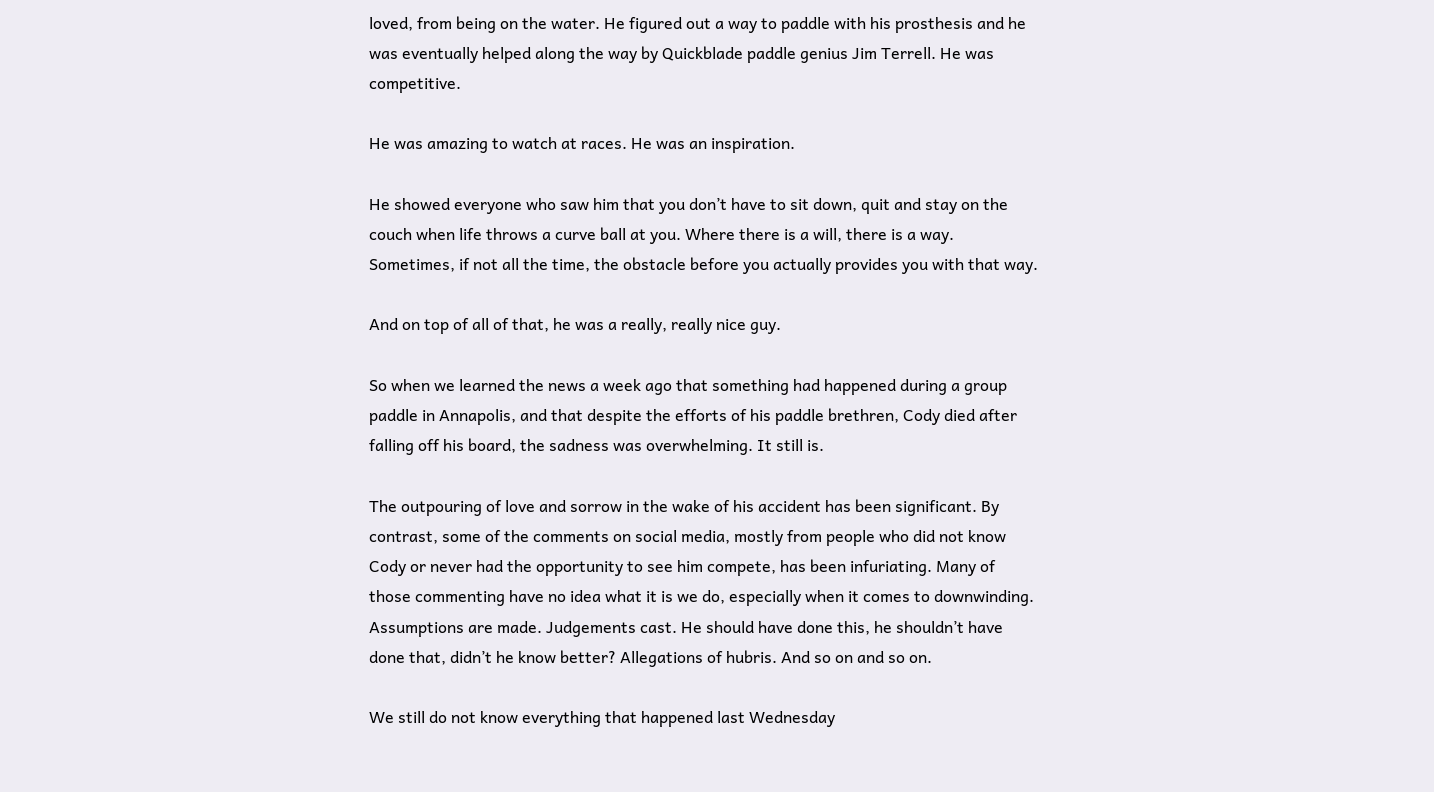loved, from being on the water. He figured out a way to paddle with his prosthesis and he was eventually helped along the way by Quickblade paddle genius Jim Terrell. He was competitive.

He was amazing to watch at races. He was an inspiration.

He showed everyone who saw him that you don’t have to sit down, quit and stay on the couch when life throws a curve ball at you. Where there is a will, there is a way. Sometimes, if not all the time, the obstacle before you actually provides you with that way.

And on top of all of that, he was a really, really nice guy.

So when we learned the news a week ago that something had happened during a group paddle in Annapolis, and that despite the efforts of his paddle brethren, Cody died after falling off his board, the sadness was overwhelming. It still is.

The outpouring of love and sorrow in the wake of his accident has been significant. By contrast, some of the comments on social media, mostly from people who did not know Cody or never had the opportunity to see him compete, has been infuriating. Many of those commenting have no idea what it is we do, especially when it comes to downwinding. Assumptions are made. Judgements cast. He should have done this, he shouldn’t have done that, didn’t he know better? Allegations of hubris. And so on and so on.

We still do not know everything that happened last Wednesday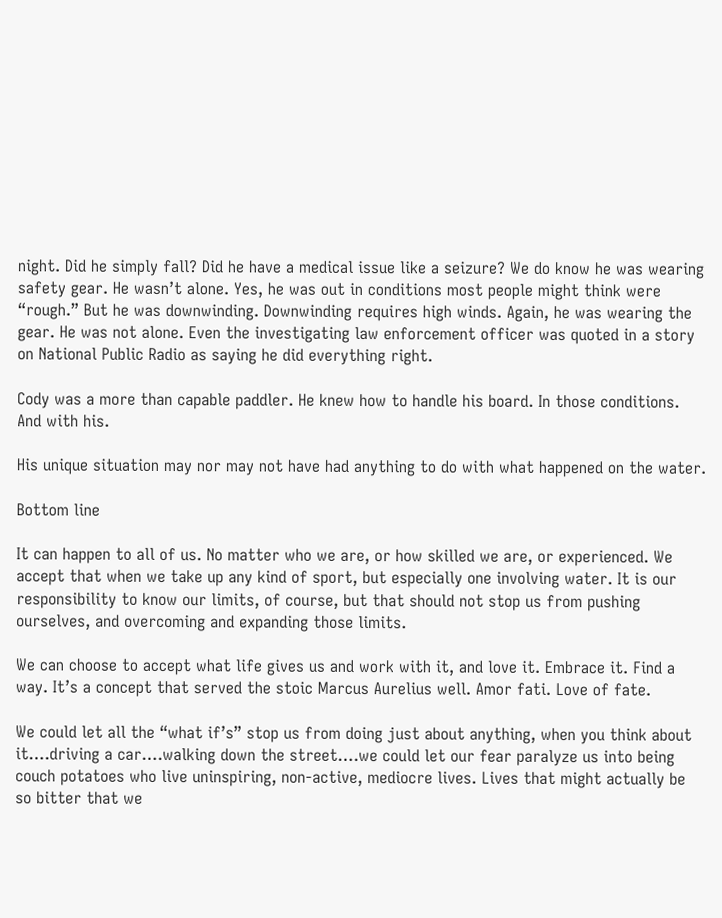night. Did he simply fall? Did he have a medical issue like a seizure? We do know he was wearing safety gear. He wasn’t alone. Yes, he was out in conditions most people might think were “rough.” But he was downwinding. Downwinding requires high winds. Again, he was wearing the gear. He was not alone. Even the investigating law enforcement officer was quoted in a story on National Public Radio as saying he did everything right.

Cody was a more than capable paddler. He knew how to handle his board. In those conditions. And with his.

His unique situation may nor may not have had anything to do with what happened on the water.

Bottom line

It can happen to all of us. No matter who we are, or how skilled we are, or experienced. We accept that when we take up any kind of sport, but especially one involving water. It is our responsibility to know our limits, of course, but that should not stop us from pushing ourselves, and overcoming and expanding those limits.

We can choose to accept what life gives us and work with it, and love it. Embrace it. Find a way. It’s a concept that served the stoic Marcus Aurelius well. Amor fati. Love of fate.

We could let all the “what if’s” stop us from doing just about anything, when you think about it….driving a car….walking down the street….we could let our fear paralyze us into being couch potatoes who live uninspiring, non-active, mediocre lives. Lives that might actually be so bitter that we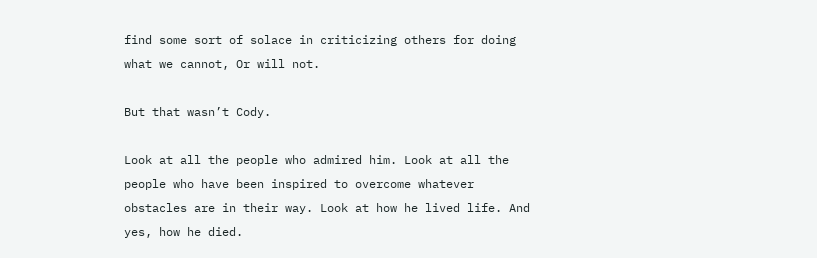find some sort of solace in criticizing others for doing what we cannot, Or will not.

But that wasn’t Cody.

Look at all the people who admired him. Look at all the people who have been inspired to overcome whatever obstacles are in their way. Look at how he lived life. And yes, how he died.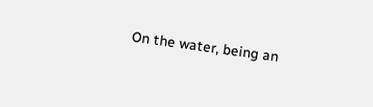On the water, being an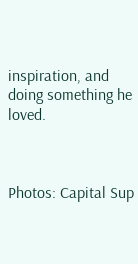inspiration, and doing something he loved.



Photos: Capital Sup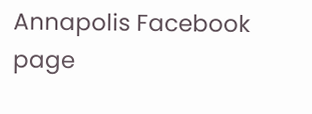Annapolis Facebook page